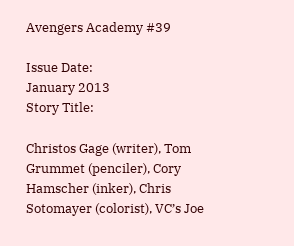Avengers Academy #39

Issue Date:
January 2013
Story Title:

Christos Gage (writer), Tom Grummet (penciler), Cory Hamscher (inker), Chris Sotomayer (colorist), VC’s Joe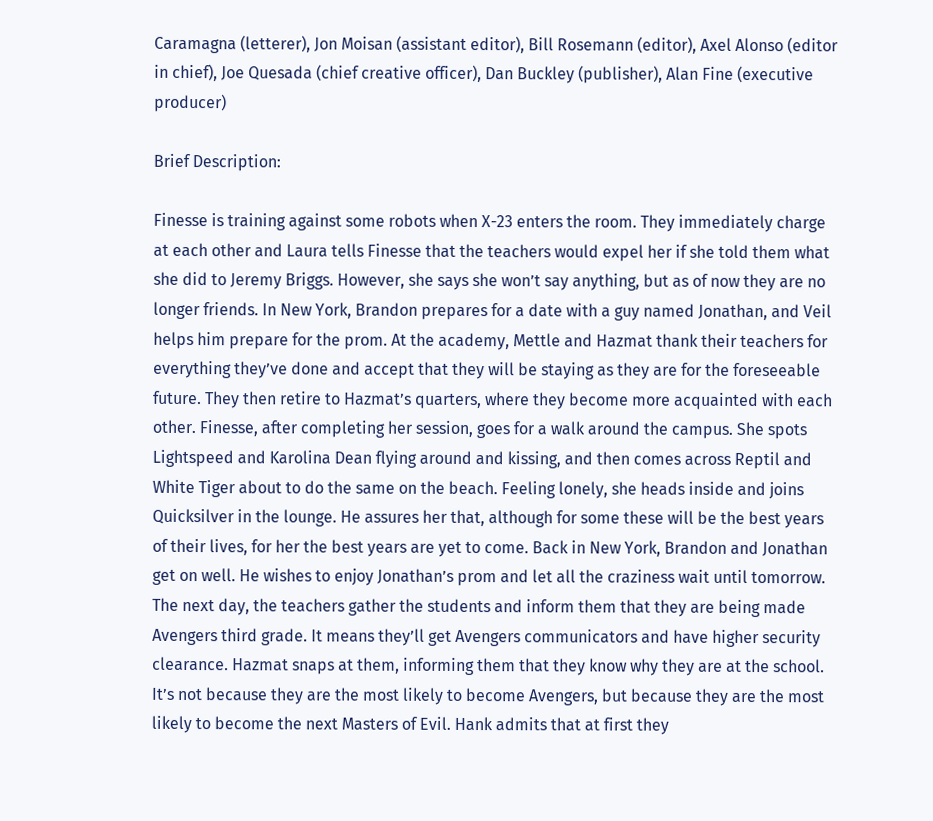Caramagna (letterer), Jon Moisan (assistant editor), Bill Rosemann (editor), Axel Alonso (editor in chief), Joe Quesada (chief creative officer), Dan Buckley (publisher), Alan Fine (executive producer)

Brief Description:

Finesse is training against some robots when X-23 enters the room. They immediately charge at each other and Laura tells Finesse that the teachers would expel her if she told them what she did to Jeremy Briggs. However, she says she won’t say anything, but as of now they are no longer friends. In New York, Brandon prepares for a date with a guy named Jonathan, and Veil helps him prepare for the prom. At the academy, Mettle and Hazmat thank their teachers for everything they’ve done and accept that they will be staying as they are for the foreseeable future. They then retire to Hazmat’s quarters, where they become more acquainted with each other. Finesse, after completing her session, goes for a walk around the campus. She spots Lightspeed and Karolina Dean flying around and kissing, and then comes across Reptil and White Tiger about to do the same on the beach. Feeling lonely, she heads inside and joins Quicksilver in the lounge. He assures her that, although for some these will be the best years of their lives, for her the best years are yet to come. Back in New York, Brandon and Jonathan get on well. He wishes to enjoy Jonathan’s prom and let all the craziness wait until tomorrow. The next day, the teachers gather the students and inform them that they are being made Avengers third grade. It means they’ll get Avengers communicators and have higher security clearance. Hazmat snaps at them, informing them that they know why they are at the school. It’s not because they are the most likely to become Avengers, but because they are the most likely to become the next Masters of Evil. Hank admits that at first they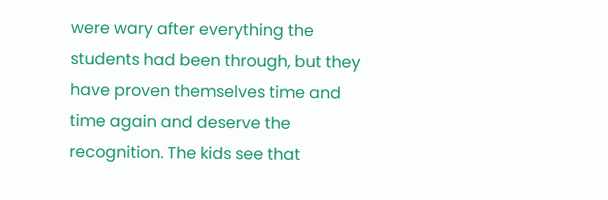were wary after everything the students had been through, but they have proven themselves time and time again and deserve the recognition. The kids see that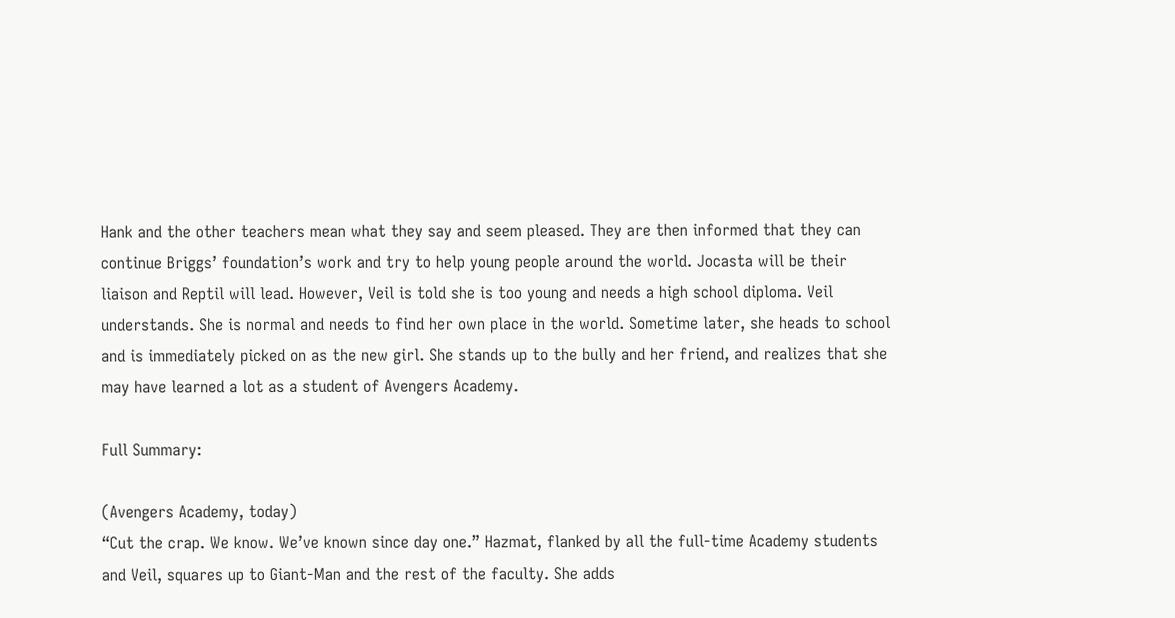Hank and the other teachers mean what they say and seem pleased. They are then informed that they can continue Briggs’ foundation’s work and try to help young people around the world. Jocasta will be their liaison and Reptil will lead. However, Veil is told she is too young and needs a high school diploma. Veil understands. She is normal and needs to find her own place in the world. Sometime later, she heads to school and is immediately picked on as the new girl. She stands up to the bully and her friend, and realizes that she may have learned a lot as a student of Avengers Academy.

Full Summary:

(Avengers Academy, today)
“Cut the crap. We know. We’ve known since day one.” Hazmat, flanked by all the full-time Academy students and Veil, squares up to Giant-Man and the rest of the faculty. She adds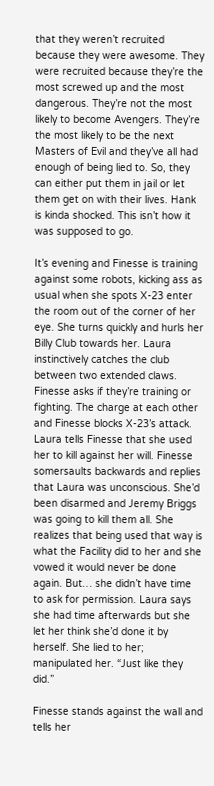that they weren’t recruited because they were awesome. They were recruited because they’re the most screwed up and the most dangerous. They’re not the most likely to become Avengers. They’re the most likely to be the next Masters of Evil and they’ve all had enough of being lied to. So, they can either put them in jail or let them get on with their lives. Hank is kinda shocked. This isn’t how it was supposed to go.

It’s evening and Finesse is training against some robots, kicking ass as usual when she spots X-23 enter the room out of the corner of her eye. She turns quickly and hurls her Billy Club towards her. Laura instinctively catches the club between two extended claws. Finesse asks if they’re training or fighting. The charge at each other and Finesse blocks X-23’s attack. Laura tells Finesse that she used her to kill against her will. Finesse somersaults backwards and replies that Laura was unconscious. She’d been disarmed and Jeremy Briggs was going to kill them all. She realizes that being used that way is what the Facility did to her and she vowed it would never be done again. But… she didn’t have time to ask for permission. Laura says she had time afterwards but she let her think she’d done it by herself. She lied to her; manipulated her. “Just like they did.”

Finesse stands against the wall and tells her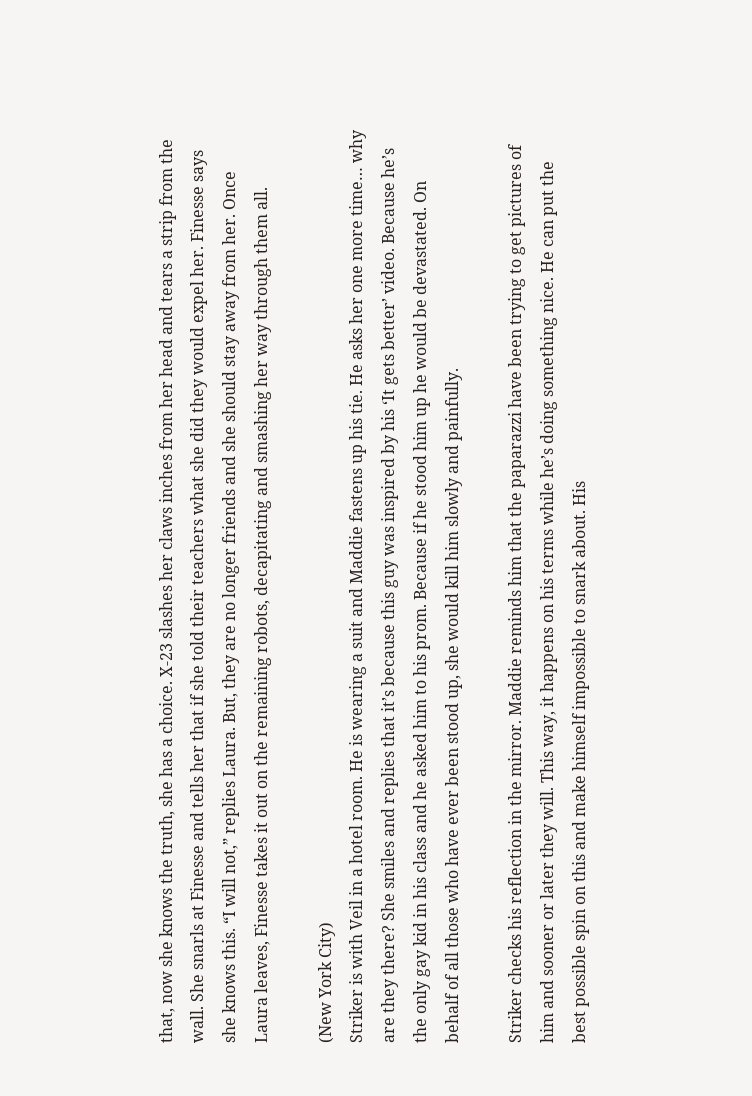that, now she knows the truth, she has a choice. X-23 slashes her claws inches from her head and tears a strip from the wall. She snarls at Finesse and tells her that if she told their teachers what she did they would expel her. Finesse says she knows this. “I will not,” replies Laura. But, they are no longer friends and she should stay away from her. Once Laura leaves, Finesse takes it out on the remaining robots, decapitating and smashing her way through them all.

(New York City)
Striker is with Veil in a hotel room. He is wearing a suit and Maddie fastens up his tie. He asks her one more time… why are they there? She smiles and replies that it’s because this guy was inspired by his ‘It gets better’ video. Because he’s the only gay kid in his class and he asked him to his prom. Because if he stood him up he would be devastated. On behalf of all those who have ever been stood up, she would kill him slowly and painfully.

Striker checks his reflection in the mirror. Maddie reminds him that the paparazzi have been trying to get pictures of him and sooner or later they will. This way, it happens on his terms while he’s doing something nice. He can put the best possible spin on this and make himself impossible to snark about. His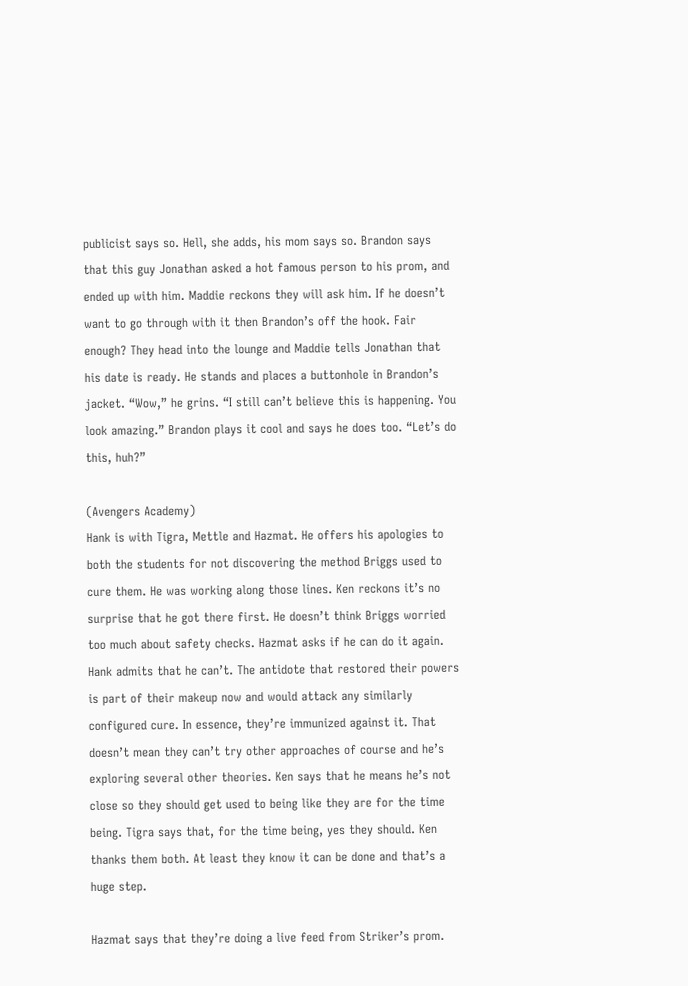publicist says so. Hell, she adds, his mom says so. Brandon says that this guy Jonathan asked a hot famous person to his prom, and ended up with him. Maddie reckons they will ask him. If he doesn’t want to go through with it then Brandon’s off the hook. Fair enough? They head into the lounge and Maddie tells Jonathan that his date is ready. He stands and places a buttonhole in Brandon’s jacket. “Wow,” he grins. “I still can’t believe this is happening. You look amazing.” Brandon plays it cool and says he does too. “Let’s do this, huh?”

(Avengers Academy)
Hank is with Tigra, Mettle and Hazmat. He offers his apologies to both the students for not discovering the method Briggs used to cure them. He was working along those lines. Ken reckons it’s no surprise that he got there first. He doesn’t think Briggs worried too much about safety checks. Hazmat asks if he can do it again. Hank admits that he can’t. The antidote that restored their powers is part of their makeup now and would attack any similarly configured cure. In essence, they’re immunized against it. That doesn’t mean they can’t try other approaches of course and he’s exploring several other theories. Ken says that he means he’s not close so they should get used to being like they are for the time being. Tigra says that, for the time being, yes they should. Ken thanks them both. At least they know it can be done and that’s a huge step.

Hazmat says that they’re doing a live feed from Striker’s prom.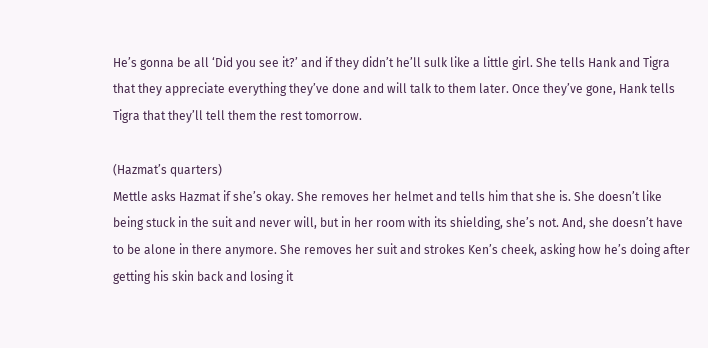He’s gonna be all ‘Did you see it?’ and if they didn’t he’ll sulk like a little girl. She tells Hank and Tigra that they appreciate everything they’ve done and will talk to them later. Once they’ve gone, Hank tells Tigra that they’ll tell them the rest tomorrow.

(Hazmat’s quarters)
Mettle asks Hazmat if she’s okay. She removes her helmet and tells him that she is. She doesn’t like being stuck in the suit and never will, but in her room with its shielding, she’s not. And, she doesn’t have to be alone in there anymore. She removes her suit and strokes Ken’s cheek, asking how he’s doing after getting his skin back and losing it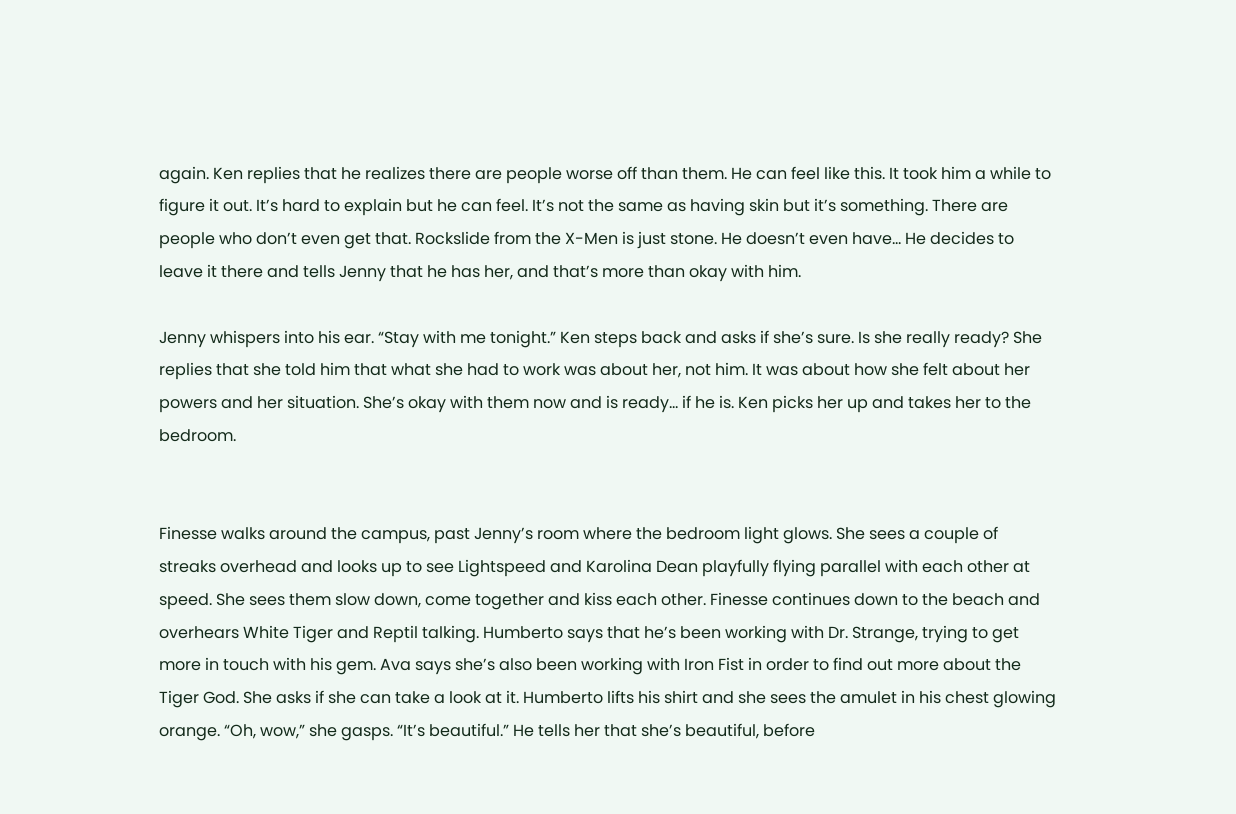again. Ken replies that he realizes there are people worse off than them. He can feel like this. It took him a while to figure it out. It’s hard to explain but he can feel. It’s not the same as having skin but it’s something. There are people who don’t even get that. Rockslide from the X-Men is just stone. He doesn’t even have… He decides to leave it there and tells Jenny that he has her, and that’s more than okay with him.

Jenny whispers into his ear. “Stay with me tonight.” Ken steps back and asks if she’s sure. Is she really ready? She replies that she told him that what she had to work was about her, not him. It was about how she felt about her powers and her situation. She’s okay with them now and is ready… if he is. Ken picks her up and takes her to the bedroom.


Finesse walks around the campus, past Jenny’s room where the bedroom light glows. She sees a couple of streaks overhead and looks up to see Lightspeed and Karolina Dean playfully flying parallel with each other at speed. She sees them slow down, come together and kiss each other. Finesse continues down to the beach and overhears White Tiger and Reptil talking. Humberto says that he’s been working with Dr. Strange, trying to get more in touch with his gem. Ava says she’s also been working with Iron Fist in order to find out more about the Tiger God. She asks if she can take a look at it. Humberto lifts his shirt and she sees the amulet in his chest glowing orange. “Oh, wow,” she gasps. “It’s beautiful.” He tells her that she’s beautiful, before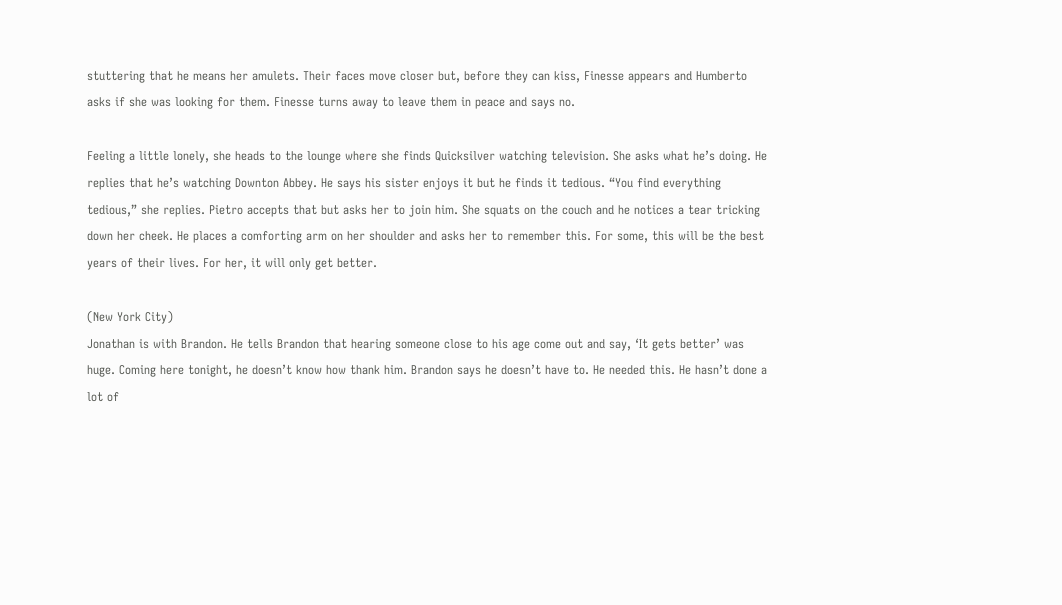stuttering that he means her amulets. Their faces move closer but, before they can kiss, Finesse appears and Humberto asks if she was looking for them. Finesse turns away to leave them in peace and says no.

Feeling a little lonely, she heads to the lounge where she finds Quicksilver watching television. She asks what he’s doing. He replies that he’s watching Downton Abbey. He says his sister enjoys it but he finds it tedious. “You find everything tedious,” she replies. Pietro accepts that but asks her to join him. She squats on the couch and he notices a tear tricking down her cheek. He places a comforting arm on her shoulder and asks her to remember this. For some, this will be the best years of their lives. For her, it will only get better.

(New York City)
Jonathan is with Brandon. He tells Brandon that hearing someone close to his age come out and say, ‘It gets better’ was huge. Coming here tonight, he doesn’t know how thank him. Brandon says he doesn’t have to. He needed this. He hasn’t done a lot of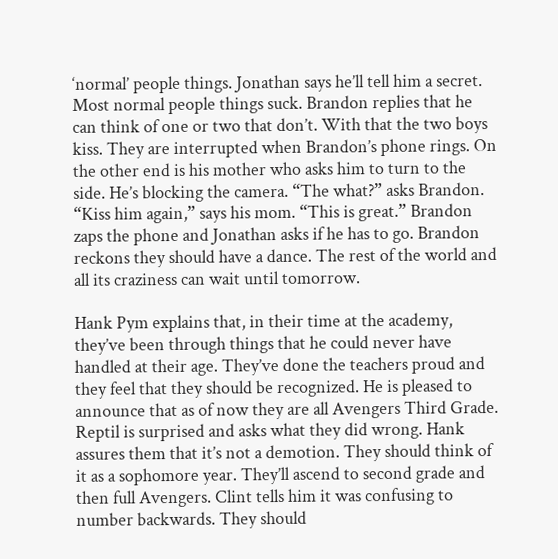‘normal’ people things. Jonathan says he’ll tell him a secret. Most normal people things suck. Brandon replies that he can think of one or two that don’t. With that the two boys kiss. They are interrupted when Brandon’s phone rings. On the other end is his mother who asks him to turn to the side. He’s blocking the camera. “The what?” asks Brandon. “Kiss him again,” says his mom. “This is great.” Brandon zaps the phone and Jonathan asks if he has to go. Brandon reckons they should have a dance. The rest of the world and all its craziness can wait until tomorrow.

Hank Pym explains that, in their time at the academy, they’ve been through things that he could never have handled at their age. They’ve done the teachers proud and they feel that they should be recognized. He is pleased to announce that as of now they are all Avengers Third Grade. Reptil is surprised and asks what they did wrong. Hank assures them that it’s not a demotion. They should think of it as a sophomore year. They’ll ascend to second grade and then full Avengers. Clint tells him it was confusing to number backwards. They should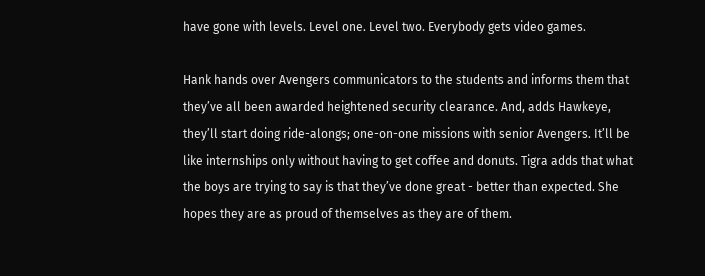have gone with levels. Level one. Level two. Everybody gets video games.

Hank hands over Avengers communicators to the students and informs them that they’ve all been awarded heightened security clearance. And, adds Hawkeye, they’ll start doing ride-alongs; one-on-one missions with senior Avengers. It’ll be like internships only without having to get coffee and donuts. Tigra adds that what the boys are trying to say is that they’ve done great - better than expected. She hopes they are as proud of themselves as they are of them.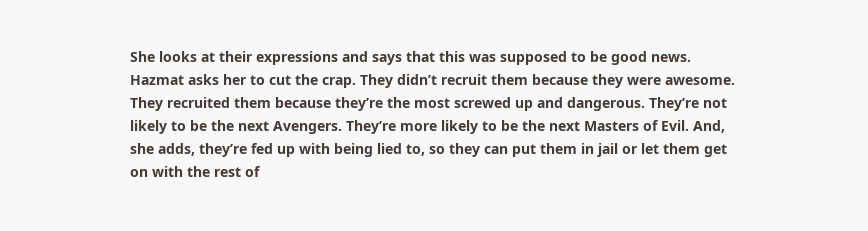She looks at their expressions and says that this was supposed to be good news. Hazmat asks her to cut the crap. They didn’t recruit them because they were awesome. They recruited them because they’re the most screwed up and dangerous. They’re not likely to be the next Avengers. They’re more likely to be the next Masters of Evil. And, she adds, they’re fed up with being lied to, so they can put them in jail or let them get on with the rest of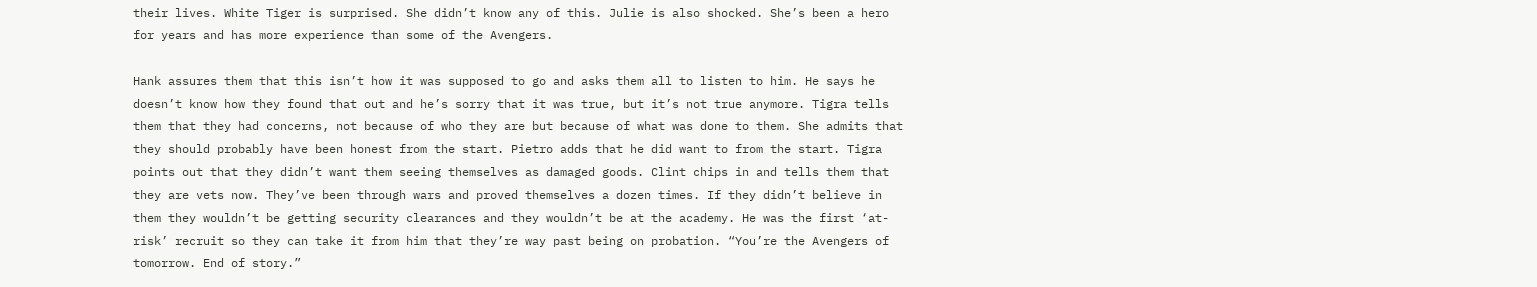their lives. White Tiger is surprised. She didn’t know any of this. Julie is also shocked. She’s been a hero for years and has more experience than some of the Avengers.

Hank assures them that this isn’t how it was supposed to go and asks them all to listen to him. He says he doesn’t know how they found that out and he’s sorry that it was true, but it’s not true anymore. Tigra tells them that they had concerns, not because of who they are but because of what was done to them. She admits that they should probably have been honest from the start. Pietro adds that he did want to from the start. Tigra points out that they didn’t want them seeing themselves as damaged goods. Clint chips in and tells them that they are vets now. They’ve been through wars and proved themselves a dozen times. If they didn’t believe in them they wouldn’t be getting security clearances and they wouldn’t be at the academy. He was the first ‘at-risk’ recruit so they can take it from him that they’re way past being on probation. “You’re the Avengers of tomorrow. End of story.”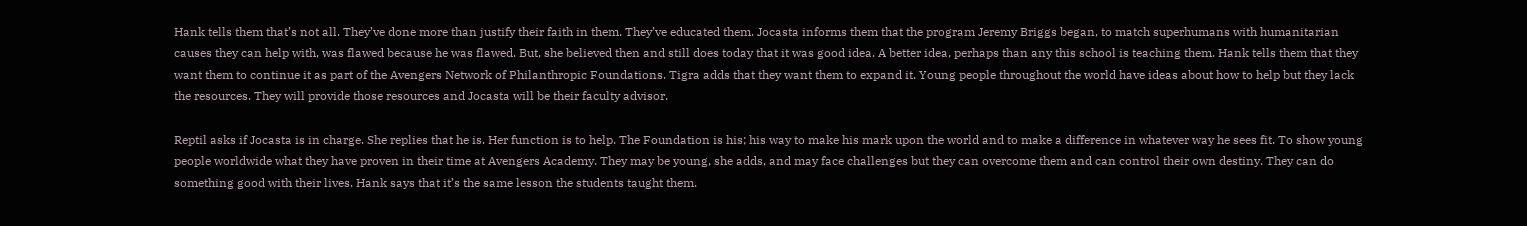Hank tells them that’s not all. They’ve done more than justify their faith in them. They’ve educated them. Jocasta informs them that the program Jeremy Briggs began, to match superhumans with humanitarian causes they can help with, was flawed because he was flawed. But, she believed then and still does today that it was good idea. A better idea, perhaps than any this school is teaching them. Hank tells them that they want them to continue it as part of the Avengers Network of Philanthropic Foundations. Tigra adds that they want them to expand it. Young people throughout the world have ideas about how to help but they lack the resources. They will provide those resources and Jocasta will be their faculty advisor.

Reptil asks if Jocasta is in charge. She replies that he is. Her function is to help. The Foundation is his; his way to make his mark upon the world and to make a difference in whatever way he sees fit. To show young people worldwide what they have proven in their time at Avengers Academy. They may be young, she adds, and may face challenges but they can overcome them and can control their own destiny. They can do something good with their lives. Hank says that it’s the same lesson the students taught them.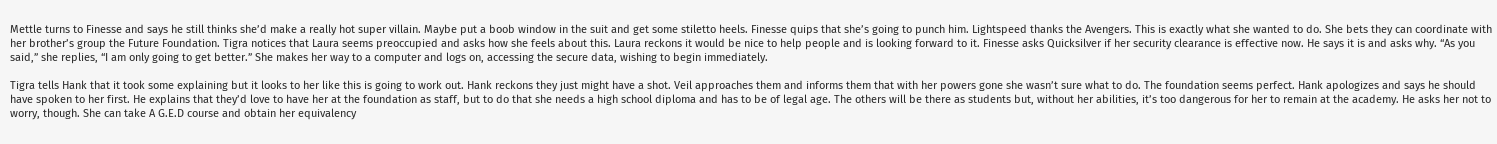Mettle turns to Finesse and says he still thinks she’d make a really hot super villain. Maybe put a boob window in the suit and get some stiletto heels. Finesse quips that she’s going to punch him. Lightspeed thanks the Avengers. This is exactly what she wanted to do. She bets they can coordinate with her brother’s group the Future Foundation. Tigra notices that Laura seems preoccupied and asks how she feels about this. Laura reckons it would be nice to help people and is looking forward to it. Finesse asks Quicksilver if her security clearance is effective now. He says it is and asks why. “As you said,” she replies, “I am only going to get better.” She makes her way to a computer and logs on, accessing the secure data, wishing to begin immediately.

Tigra tells Hank that it took some explaining but it looks to her like this is going to work out. Hank reckons they just might have a shot. Veil approaches them and informs them that with her powers gone she wasn’t sure what to do. The foundation seems perfect. Hank apologizes and says he should have spoken to her first. He explains that they’d love to have her at the foundation as staff, but to do that she needs a high school diploma and has to be of legal age. The others will be there as students but, without her abilities, it’s too dangerous for her to remain at the academy. He asks her not to worry, though. She can take A G.E.D course and obtain her equivalency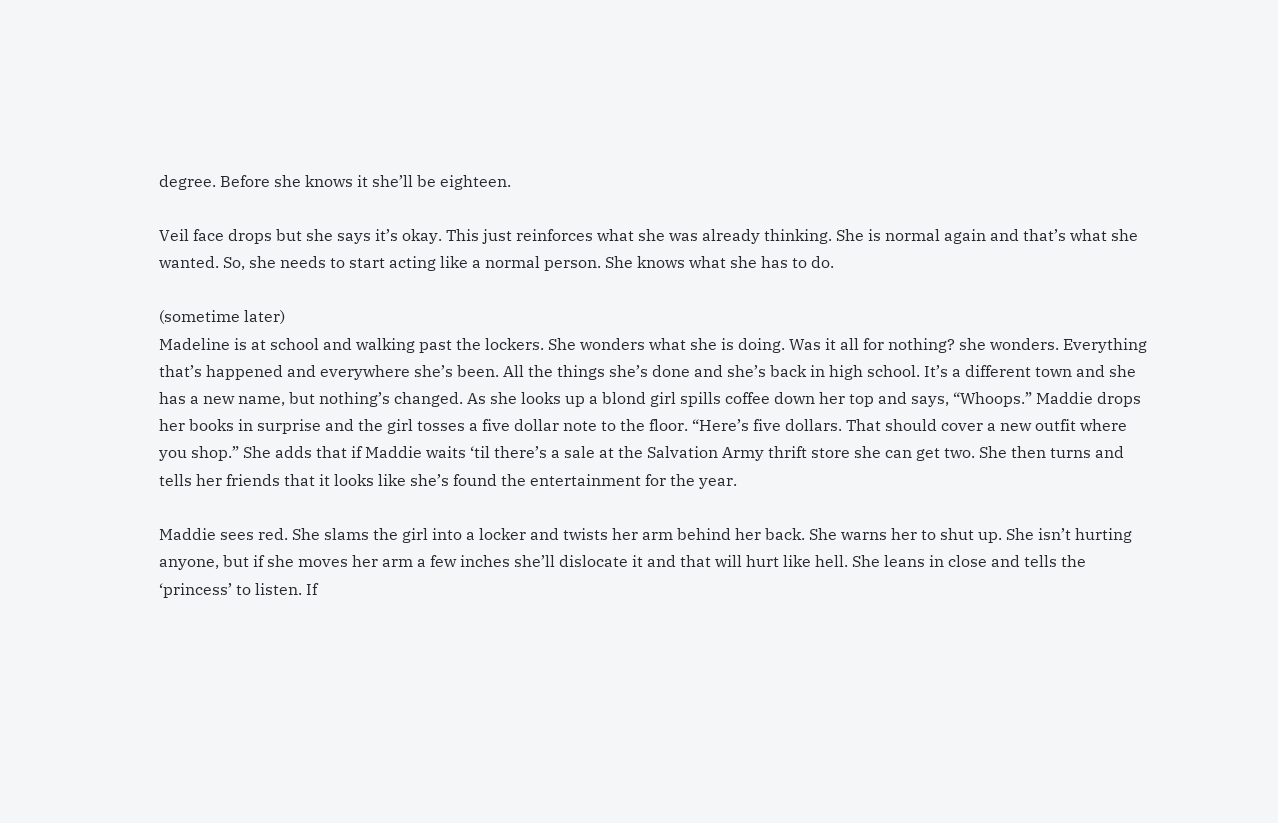degree. Before she knows it she’ll be eighteen.

Veil face drops but she says it’s okay. This just reinforces what she was already thinking. She is normal again and that’s what she wanted. So, she needs to start acting like a normal person. She knows what she has to do.

(sometime later)
Madeline is at school and walking past the lockers. She wonders what she is doing. Was it all for nothing? she wonders. Everything that’s happened and everywhere she’s been. All the things she’s done and she’s back in high school. It’s a different town and she has a new name, but nothing’s changed. As she looks up a blond girl spills coffee down her top and says, “Whoops.” Maddie drops her books in surprise and the girl tosses a five dollar note to the floor. “Here’s five dollars. That should cover a new outfit where you shop.” She adds that if Maddie waits ‘til there’s a sale at the Salvation Army thrift store she can get two. She then turns and tells her friends that it looks like she’s found the entertainment for the year.

Maddie sees red. She slams the girl into a locker and twists her arm behind her back. She warns her to shut up. She isn’t hurting anyone, but if she moves her arm a few inches she’ll dislocate it and that will hurt like hell. She leans in close and tells the ‘princess’ to listen. If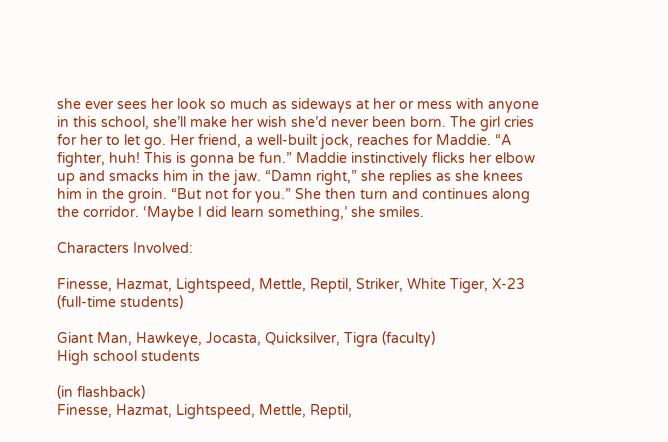she ever sees her look so much as sideways at her or mess with anyone in this school, she’ll make her wish she’d never been born. The girl cries for her to let go. Her friend, a well-built jock, reaches for Maddie. “A fighter, huh! This is gonna be fun.” Maddie instinctively flicks her elbow up and smacks him in the jaw. “Damn right,” she replies as she knees him in the groin. “But not for you.” She then turn and continues along the corridor. ‘Maybe I did learn something,’ she smiles.

Characters Involved:

Finesse, Hazmat, Lightspeed, Mettle, Reptil, Striker, White Tiger, X-23 (full-time students)

Giant Man, Hawkeye, Jocasta, Quicksilver, Tigra (faculty)
High school students

(in flashback)
Finesse, Hazmat, Lightspeed, Mettle, Reptil,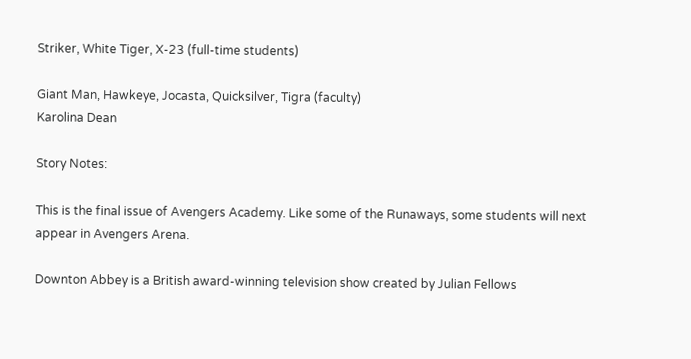Striker, White Tiger, X-23 (full-time students)

Giant Man, Hawkeye, Jocasta, Quicksilver, Tigra (faculty)
Karolina Dean

Story Notes:

This is the final issue of Avengers Academy. Like some of the Runaways, some students will next appear in Avengers Arena.

Downton Abbey is a British award-winning television show created by Julian Fellows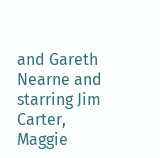and Gareth Nearne and starring Jim Carter, Maggie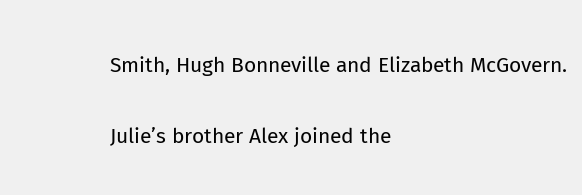Smith, Hugh Bonneville and Elizabeth McGovern.

Julie’s brother Alex joined the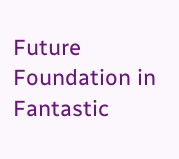Future Foundation in Fantastic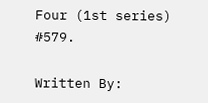Four (1st series) #579.

Written By: